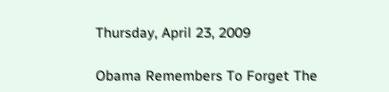Thursday, April 23, 2009

Obama Remembers To Forget The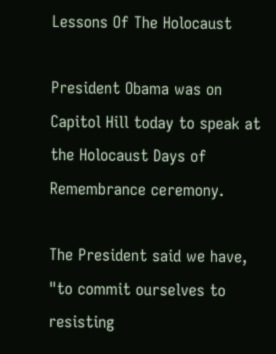Lessons Of The Holocaust

President Obama was on Capitol Hill today to speak at the Holocaust Days of Remembrance ceremony.

The President said we have, "to commit ourselves to resisting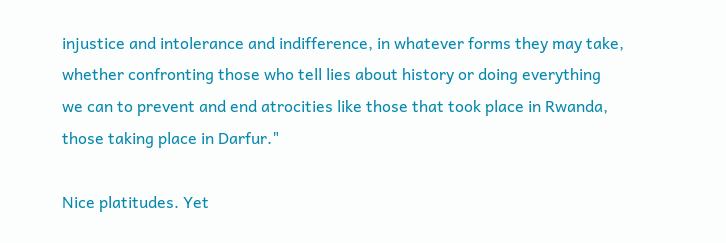injustice and intolerance and indifference, in whatever forms they may take, whether confronting those who tell lies about history or doing everything we can to prevent and end atrocities like those that took place in Rwanda, those taking place in Darfur."

Nice platitudes. Yet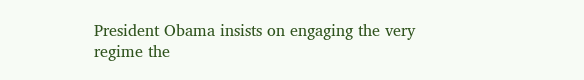President Obama insists on engaging the very regime the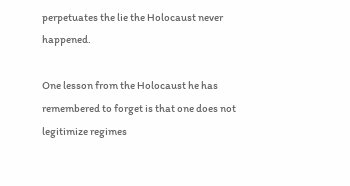perpetuates the lie the Holocaust never happened.

One lesson from the Holocaust he has remembered to forget is that one does not legitimize regimes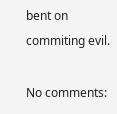bent on commiting evil.

No comments: